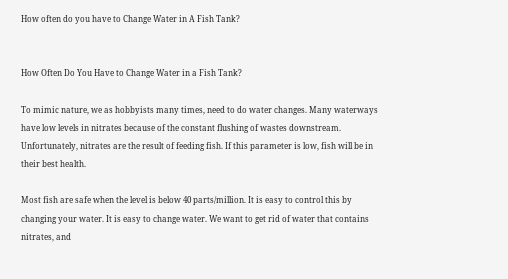How often do you have to Change Water in A Fish Tank?


How Often Do You Have to Change Water in a Fish Tank?

To mimic nature, we as hobbyists many times, need to do water changes. Many waterways have low levels in nitrates because of the constant flushing of wastes downstream. Unfortunately, nitrates are the result of feeding fish. If this parameter is low, fish will be in their best health.

Most fish are safe when the level is below 40 parts/million. It is easy to control this by changing your water. It is easy to change water. We want to get rid of water that contains nitrates, and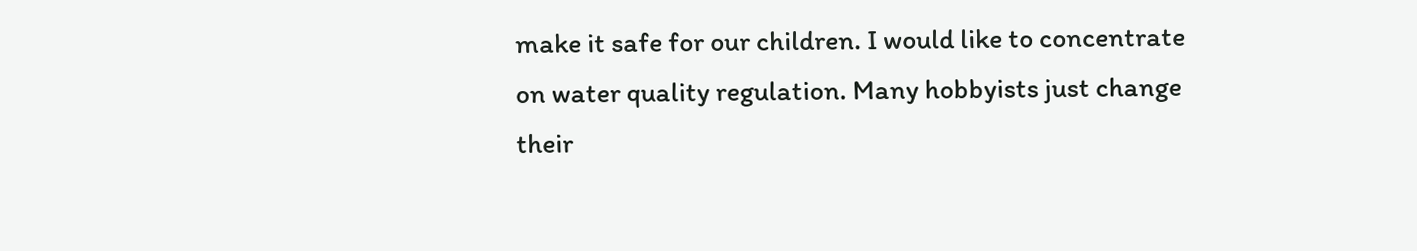make it safe for our children. I would like to concentrate on water quality regulation. Many hobbyists just change their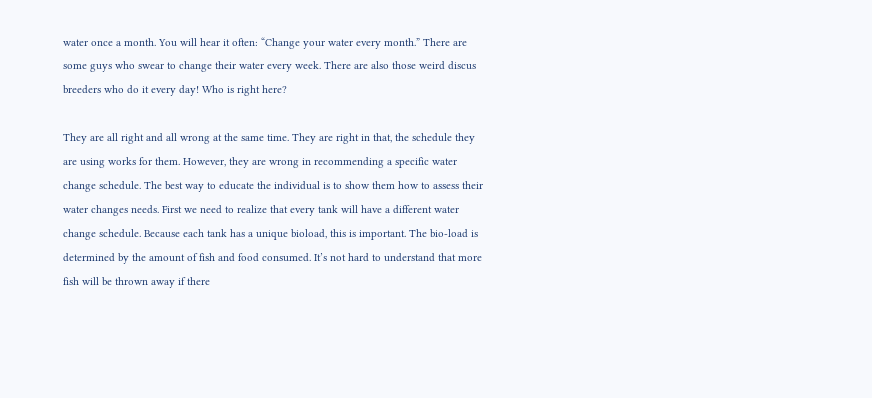water once a month. You will hear it often: “Change your water every month.” There are some guys who swear to change their water every week. There are also those weird discus breeders who do it every day! Who is right here?

They are all right and all wrong at the same time. They are right in that, the schedule they are using works for them. However, they are wrong in recommending a specific water change schedule. The best way to educate the individual is to show them how to assess their water changes needs. First we need to realize that every tank will have a different water change schedule. Because each tank has a unique bioload, this is important. The bio-load is determined by the amount of fish and food consumed. It’s not hard to understand that more fish will be thrown away if there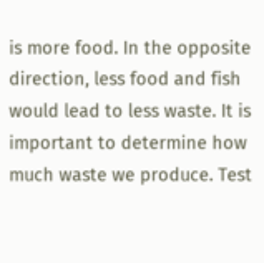is more food. In the opposite direction, less food and fish would lead to less waste. It is important to determine how much waste we produce. Test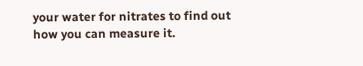your water for nitrates to find out how you can measure it.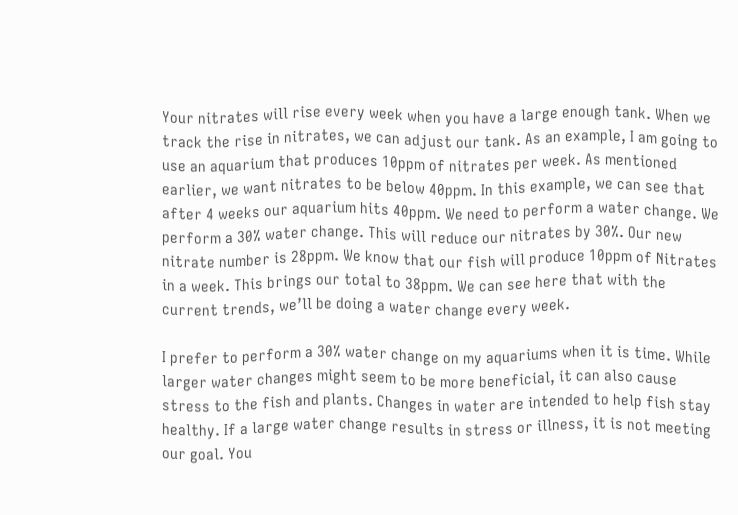Your nitrates will rise every week when you have a large enough tank. When we track the rise in nitrates, we can adjust our tank. As an example, I am going to use an aquarium that produces 10ppm of nitrates per week. As mentioned earlier, we want nitrates to be below 40ppm. In this example, we can see that after 4 weeks our aquarium hits 40ppm. We need to perform a water change. We perform a 30% water change. This will reduce our nitrates by 30%. Our new nitrate number is 28ppm. We know that our fish will produce 10ppm of Nitrates in a week. This brings our total to 38ppm. We can see here that with the current trends, we’ll be doing a water change every week.

I prefer to perform a 30% water change on my aquariums when it is time. While larger water changes might seem to be more beneficial, it can also cause stress to the fish and plants. Changes in water are intended to help fish stay healthy. If a large water change results in stress or illness, it is not meeting our goal. You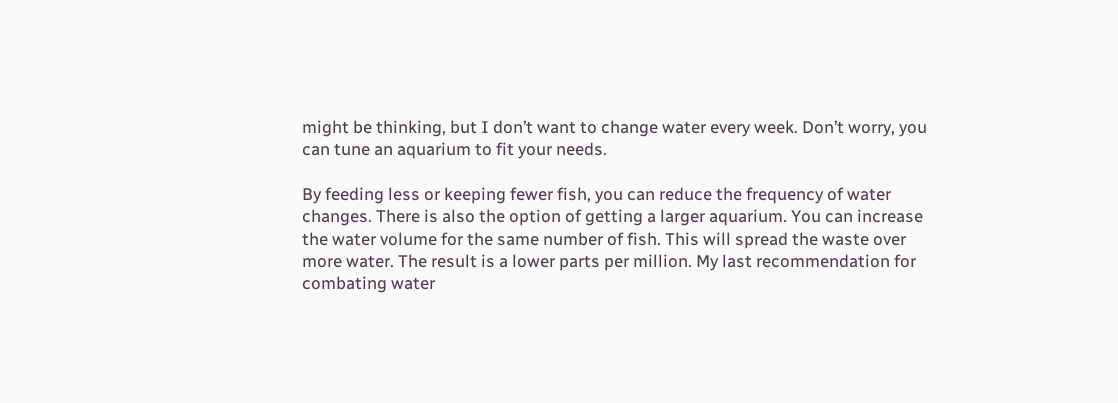might be thinking, but I don’t want to change water every week. Don’t worry, you can tune an aquarium to fit your needs.

By feeding less or keeping fewer fish, you can reduce the frequency of water changes. There is also the option of getting a larger aquarium. You can increase the water volume for the same number of fish. This will spread the waste over more water. The result is a lower parts per million. My last recommendation for combating water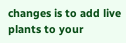changes is to add live plants to your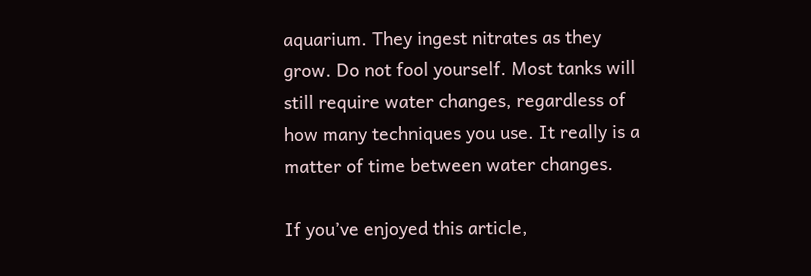aquarium. They ingest nitrates as they grow. Do not fool yourself. Most tanks will still require water changes, regardless of how many techniques you use. It really is a matter of time between water changes.

If you’ve enjoyed this article,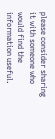please consider sharing it with someone who would find the information useful.